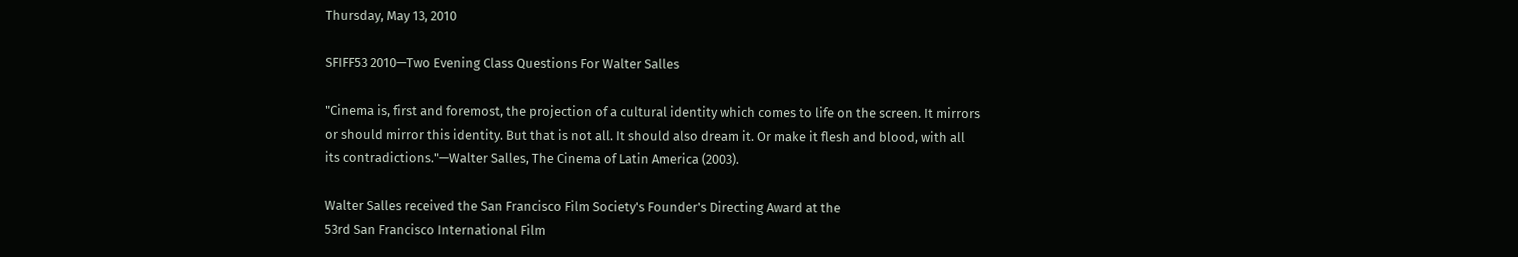Thursday, May 13, 2010

SFIFF53 2010—Two Evening Class Questions For Walter Salles

"Cinema is, first and foremost, the projection of a cultural identity which comes to life on the screen. It mirrors or should mirror this identity. But that is not all. It should also dream it. Or make it flesh and blood, with all its contradictions."—Walter Salles, The Cinema of Latin America (2003).

Walter Salles received the San Francisco Film Society's Founder's Directing Award at the
53rd San Francisco International Film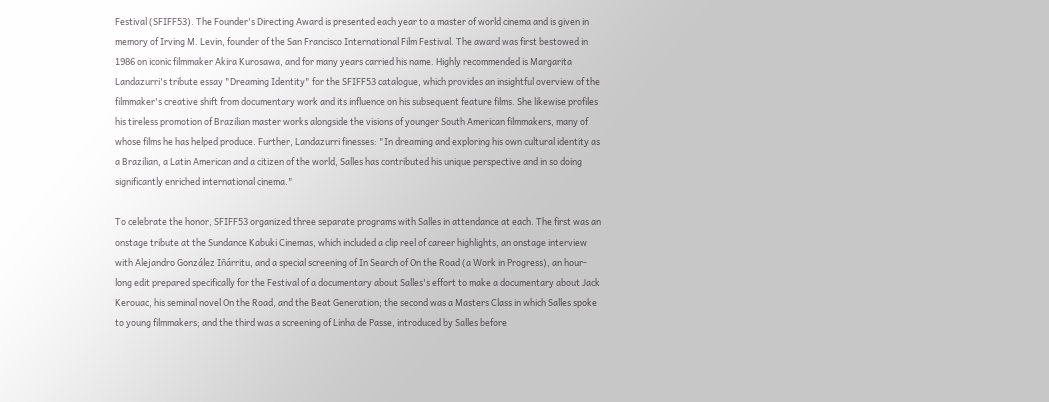Festival (SFIFF53). The Founder's Directing Award is presented each year to a master of world cinema and is given in memory of Irving M. Levin, founder of the San Francisco International Film Festival. The award was first bestowed in 1986 on iconic filmmaker Akira Kurosawa, and for many years carried his name. Highly recommended is Margarita Landazurri's tribute essay "Dreaming Identity" for the SFIFF53 catalogue, which provides an insightful overview of the filmmaker's creative shift from documentary work and its influence on his subsequent feature films. She likewise profiles his tireless promotion of Brazilian master works alongside the visions of younger South American filmmakers, many of whose films he has helped produce. Further, Landazurri finesses: "In dreaming and exploring his own cultural identity as a Brazilian, a Latin American and a citizen of the world, Salles has contributed his unique perspective and in so doing significantly enriched international cinema."

To celebrate the honor, SFIFF53 organized three separate programs with Salles in attendance at each. The first was an onstage tribute at the Sundance Kabuki Cinemas, which included a clip reel of career highlights, an onstage interview with Alejandro González Iñárritu, and a special screening of In Search of On the Road (a Work in Progress), an hour-long edit prepared specifically for the Festival of a documentary about Salles's effort to make a documentary about Jack Kerouac, his seminal novel On the Road, and the Beat Generation; the second was a Masters Class in which Salles spoke to young filmmakers; and the third was a screening of Linha de Passe, introduced by Salles before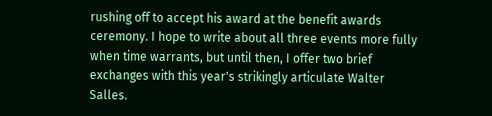rushing off to accept his award at the benefit awards ceremony. I hope to write about all three events more fully when time warrants, but until then, I offer two brief exchanges with this year's strikingly articulate Walter Salles.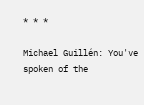* * *

Michael Guillén: You've spoken of the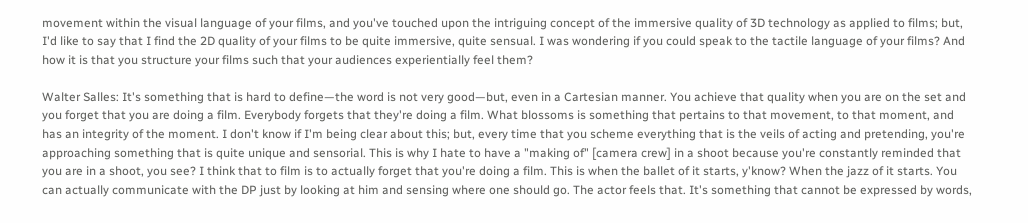movement within the visual language of your films, and you've touched upon the intriguing concept of the immersive quality of 3D technology as applied to films; but, I'd like to say that I find the 2D quality of your films to be quite immersive, quite sensual. I was wondering if you could speak to the tactile language of your films? And how it is that you structure your films such that your audiences experientially feel them?

Walter Salles: It's something that is hard to define—the word is not very good—but, even in a Cartesian manner. You achieve that quality when you are on the set and you forget that you are doing a film. Everybody forgets that they're doing a film. What blossoms is something that pertains to that movement, to that moment, and has an integrity of the moment. I don't know if I'm being clear about this; but, every time that you scheme everything that is the veils of acting and pretending, you're approaching something that is quite unique and sensorial. This is why I hate to have a "making of" [camera crew] in a shoot because you're constantly reminded that you are in a shoot, you see? I think that to film is to actually forget that you're doing a film. This is when the ballet of it starts, y'know? When the jazz of it starts. You can actually communicate with the DP just by looking at him and sensing where one should go. The actor feels that. It's something that cannot be expressed by words,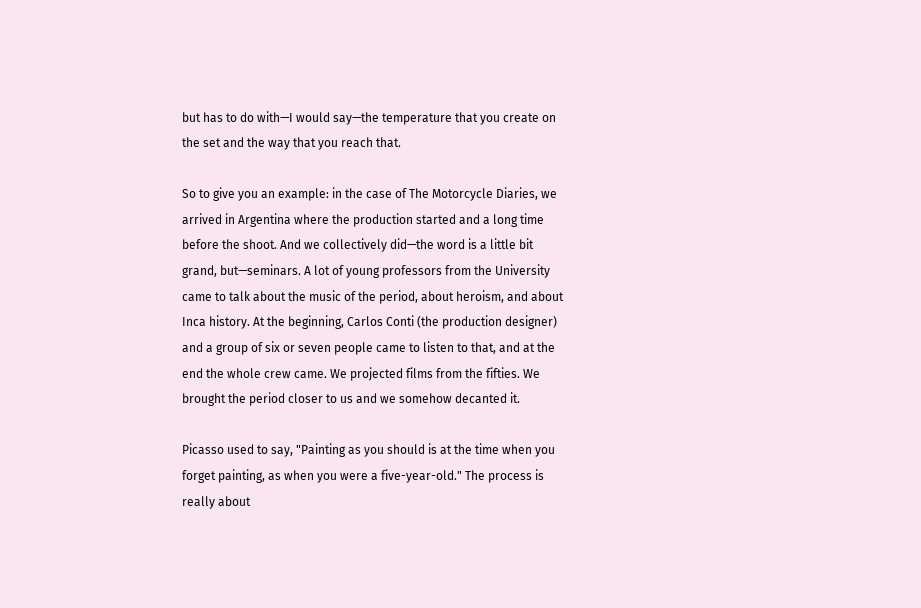but has to do with—I would say—the temperature that you create on the set and the way that you reach that.

So to give you an example: in the case of The Motorcycle Diaries, we arrived in Argentina where the production started and a long time before the shoot. And we collectively did—the word is a little bit grand, but—seminars. A lot of young professors from the University came to talk about the music of the period, about heroism, and about Inca history. At the beginning, Carlos Conti (the production designer) and a group of six or seven people came to listen to that, and at the end the whole crew came. We projected films from the fifties. We brought the period closer to us and we somehow decanted it.

Picasso used to say, "Painting as you should is at the time when you forget painting, as when you were a five-year-old." The process is really about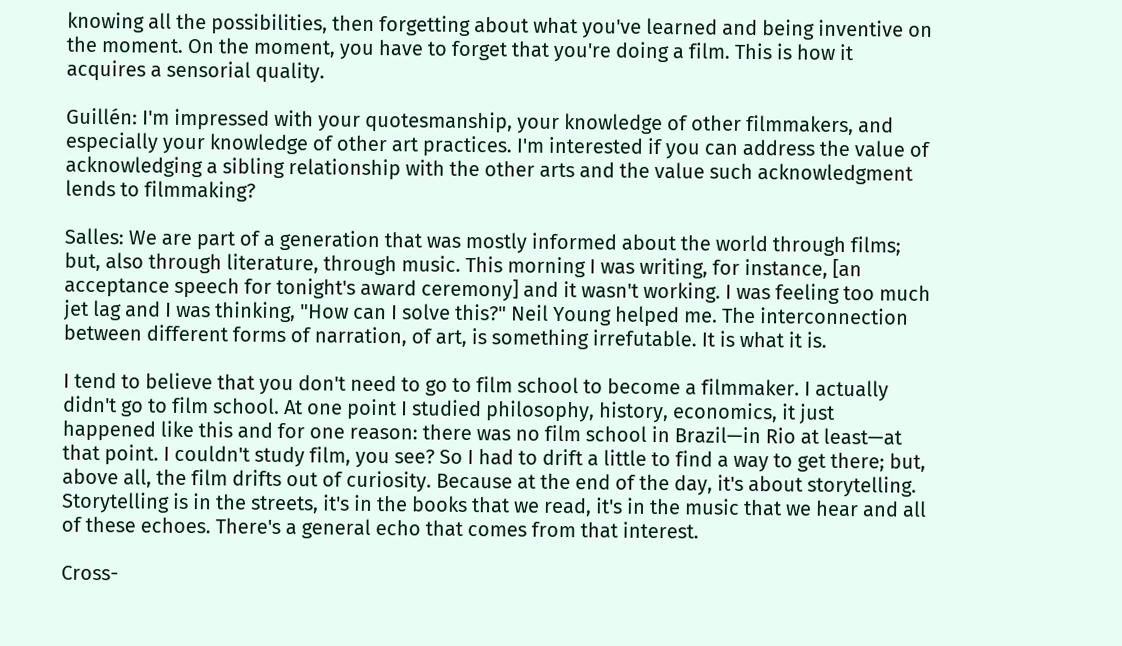knowing all the possibilities, then forgetting about what you've learned and being inventive on the moment. On the moment, you have to forget that you're doing a film. This is how it acquires a sensorial quality.

Guillén: I'm impressed with your quotesmanship, your knowledge of other filmmakers, and especially your knowledge of other art practices. I'm interested if you can address the value of acknowledging a sibling relationship with the other arts and the value such acknowledgment lends to filmmaking?

Salles: We are part of a generation that was mostly informed about the world through films; but, also through literature, through music. This morning I was writing, for instance, [an acceptance speech for tonight's award ceremony] and it wasn't working. I was feeling too much jet lag and I was thinking, "How can I solve this?" Neil Young helped me. The interconnection between different forms of narration, of art, is something irrefutable. It is what it is.

I tend to believe that you don't need to go to film school to become a filmmaker. I actually didn't go to film school. At one point I studied philosophy, history, economics, it just happened like this and for one reason: there was no film school in Brazil—in Rio at least—at that point. I couldn't study film, you see? So I had to drift a little to find a way to get there; but, above all, the film drifts out of curiosity. Because at the end of the day, it's about storytelling. Storytelling is in the streets, it's in the books that we read, it's in the music that we hear and all of these echoes. There's a general echo that comes from that interest.

Cross-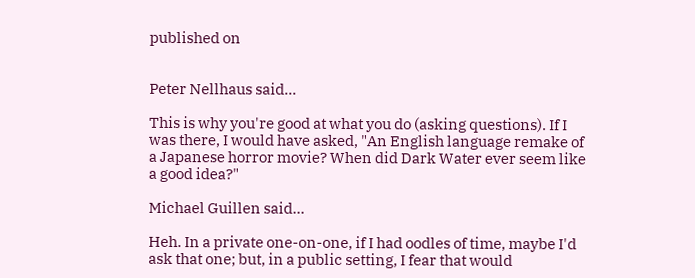published on


Peter Nellhaus said...

This is why you're good at what you do (asking questions). If I was there, I would have asked, "An English language remake of a Japanese horror movie? When did Dark Water ever seem like a good idea?"

Michael Guillen said...

Heh. In a private one-on-one, if I had oodles of time, maybe I'd ask that one; but, in a public setting, I fear that would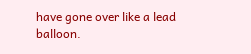have gone over like a lead balloon.